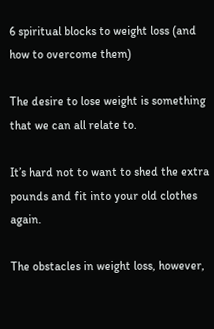6 spiritual blocks to weight loss (and how to overcome them)

The desire to lose weight is something that we can all relate to.

It’s hard not to want to shed the extra pounds and fit into your old clothes again.

The obstacles in weight loss, however,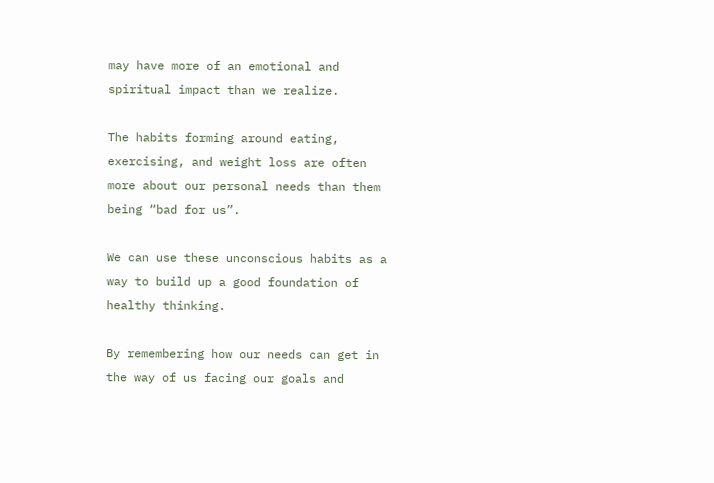may have more of an emotional and spiritual impact than we realize.

The habits forming around eating, exercising, and weight loss are often more about our personal needs than them being “bad for us”.

We can use these unconscious habits as a way to build up a good foundation of healthy thinking.

By remembering how our needs can get in the way of us facing our goals and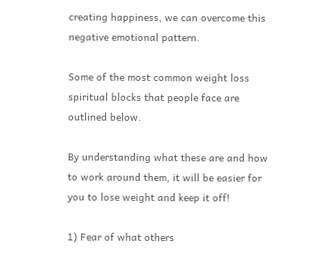creating happiness, we can overcome this negative emotional pattern.

Some of the most common weight loss spiritual blocks that people face are outlined below.

By understanding what these are and how to work around them, it will be easier for you to lose weight and keep it off!

1) Fear of what others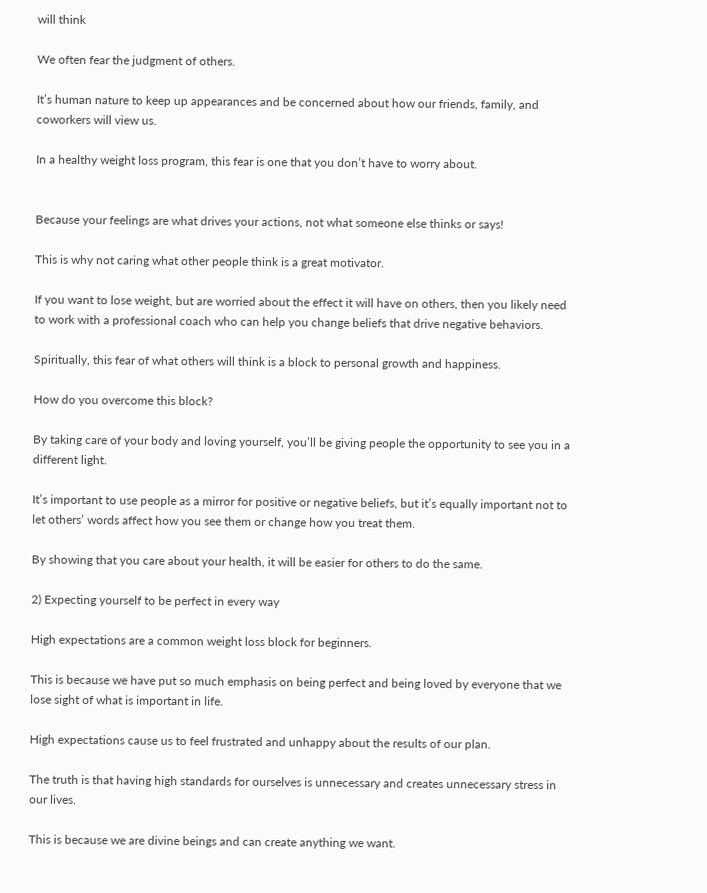will think

We often fear the judgment of others.

It’s human nature to keep up appearances and be concerned about how our friends, family, and coworkers will view us.

In a healthy weight loss program, this fear is one that you don’t have to worry about.


Because your feelings are what drives your actions, not what someone else thinks or says!

This is why not caring what other people think is a great motivator.

If you want to lose weight, but are worried about the effect it will have on others, then you likely need to work with a professional coach who can help you change beliefs that drive negative behaviors.

Spiritually, this fear of what others will think is a block to personal growth and happiness.

How do you overcome this block?

By taking care of your body and loving yourself, you’ll be giving people the opportunity to see you in a different light.

It’s important to use people as a mirror for positive or negative beliefs, but it’s equally important not to let others’ words affect how you see them or change how you treat them.

By showing that you care about your health, it will be easier for others to do the same.

2) Expecting yourself to be perfect in every way

High expectations are a common weight loss block for beginners.

This is because we have put so much emphasis on being perfect and being loved by everyone that we lose sight of what is important in life.

High expectations cause us to feel frustrated and unhappy about the results of our plan.

The truth is that having high standards for ourselves is unnecessary and creates unnecessary stress in our lives.

This is because we are divine beings and can create anything we want.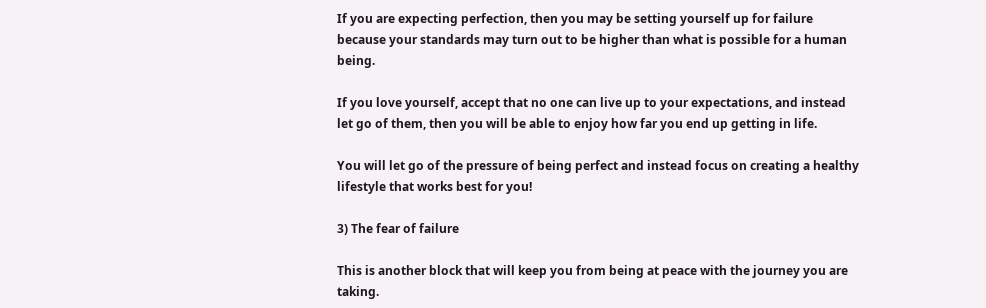If you are expecting perfection, then you may be setting yourself up for failure because your standards may turn out to be higher than what is possible for a human being.

If you love yourself, accept that no one can live up to your expectations, and instead let go of them, then you will be able to enjoy how far you end up getting in life.

You will let go of the pressure of being perfect and instead focus on creating a healthy lifestyle that works best for you!

3) The fear of failure

This is another block that will keep you from being at peace with the journey you are taking.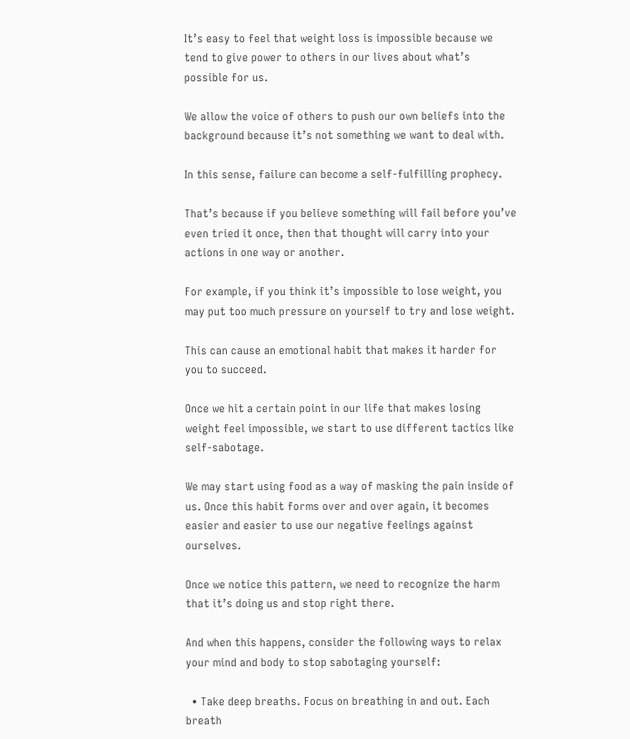It’s easy to feel that weight loss is impossible because we tend to give power to others in our lives about what’s possible for us.

We allow the voice of others to push our own beliefs into the background because it’s not something we want to deal with.

In this sense, failure can become a self-fulfilling prophecy.

That’s because if you believe something will fail before you’ve even tried it once, then that thought will carry into your actions in one way or another.

For example, if you think it’s impossible to lose weight, you may put too much pressure on yourself to try and lose weight.

This can cause an emotional habit that makes it harder for you to succeed.

Once we hit a certain point in our life that makes losing weight feel impossible, we start to use different tactics like self-sabotage.

We may start using food as a way of masking the pain inside of us. Once this habit forms over and over again, it becomes easier and easier to use our negative feelings against ourselves.

Once we notice this pattern, we need to recognize the harm that it’s doing us and stop right there.

And when this happens, consider the following ways to relax your mind and body to stop sabotaging yourself:

  • Take deep breaths. Focus on breathing in and out. Each breath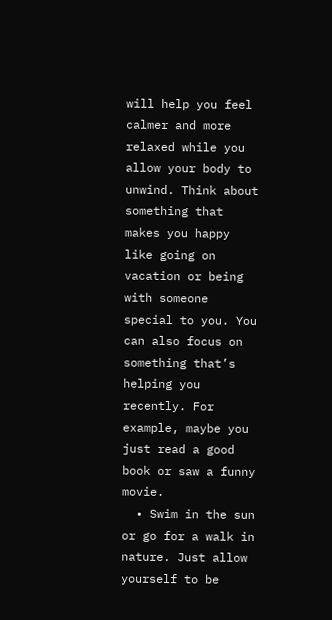will help you feel calmer and more relaxed while you allow your body to unwind. Think about something that makes you happy like going on vacation or being with someone special to you. You can also focus on something that’s helping you recently. For example, maybe you just read a good book or saw a funny movie.
  • Swim in the sun or go for a walk in nature. Just allow yourself to be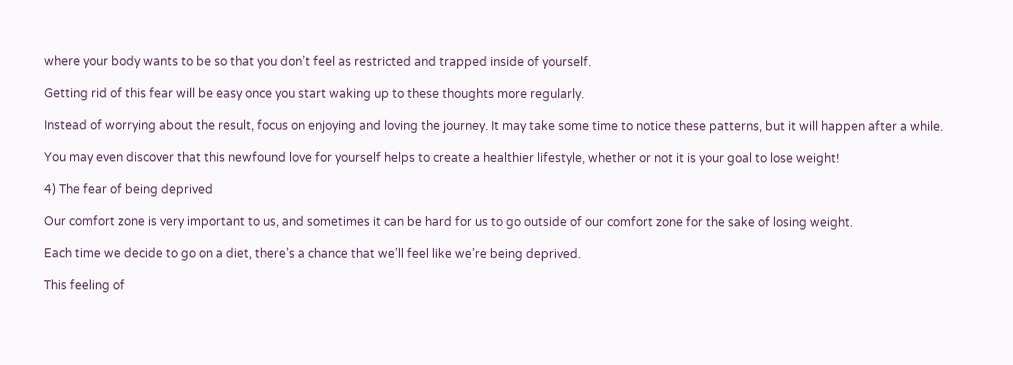where your body wants to be so that you don’t feel as restricted and trapped inside of yourself.

Getting rid of this fear will be easy once you start waking up to these thoughts more regularly.

Instead of worrying about the result, focus on enjoying and loving the journey. It may take some time to notice these patterns, but it will happen after a while.

You may even discover that this newfound love for yourself helps to create a healthier lifestyle, whether or not it is your goal to lose weight!

4) The fear of being deprived

Our comfort zone is very important to us, and sometimes it can be hard for us to go outside of our comfort zone for the sake of losing weight.

Each time we decide to go on a diet, there’s a chance that we’ll feel like we’re being deprived.

This feeling of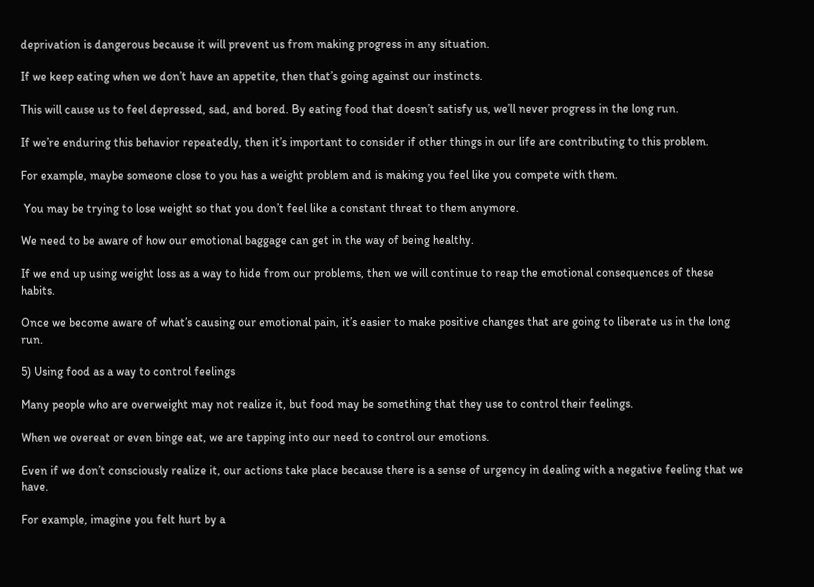deprivation is dangerous because it will prevent us from making progress in any situation.

If we keep eating when we don’t have an appetite, then that’s going against our instincts.

This will cause us to feel depressed, sad, and bored. By eating food that doesn’t satisfy us, we’ll never progress in the long run.

If we’re enduring this behavior repeatedly, then it’s important to consider if other things in our life are contributing to this problem.

For example, maybe someone close to you has a weight problem and is making you feel like you compete with them.

 You may be trying to lose weight so that you don’t feel like a constant threat to them anymore.

We need to be aware of how our emotional baggage can get in the way of being healthy.

If we end up using weight loss as a way to hide from our problems, then we will continue to reap the emotional consequences of these habits.

Once we become aware of what’s causing our emotional pain, it’s easier to make positive changes that are going to liberate us in the long run.

5) Using food as a way to control feelings

Many people who are overweight may not realize it, but food may be something that they use to control their feelings.

When we overeat or even binge eat, we are tapping into our need to control our emotions.

Even if we don’t consciously realize it, our actions take place because there is a sense of urgency in dealing with a negative feeling that we have.

For example, imagine you felt hurt by a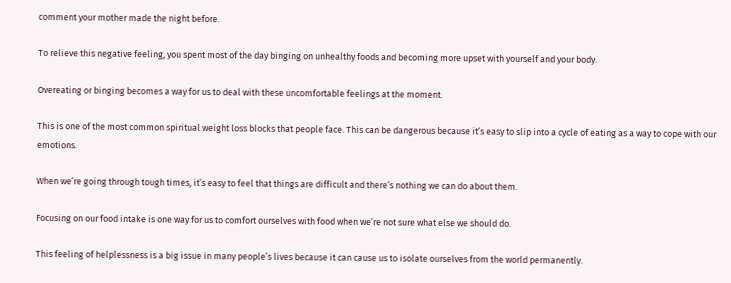comment your mother made the night before.

To relieve this negative feeling, you spent most of the day binging on unhealthy foods and becoming more upset with yourself and your body.

Overeating or binging becomes a way for us to deal with these uncomfortable feelings at the moment.

This is one of the most common spiritual weight loss blocks that people face. This can be dangerous because it’s easy to slip into a cycle of eating as a way to cope with our emotions.

When we’re going through tough times, it’s easy to feel that things are difficult and there’s nothing we can do about them.

Focusing on our food intake is one way for us to comfort ourselves with food when we’re not sure what else we should do.

This feeling of helplessness is a big issue in many people’s lives because it can cause us to isolate ourselves from the world permanently.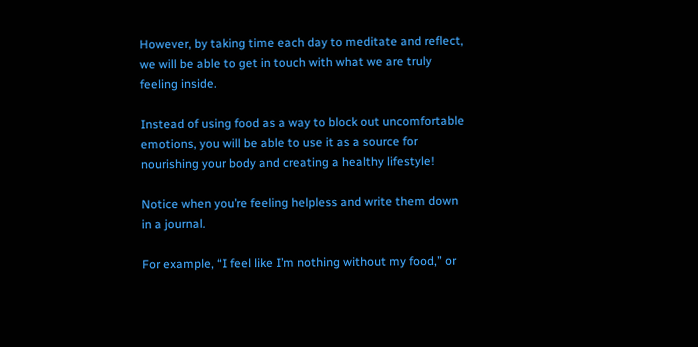However, by taking time each day to meditate and reflect, we will be able to get in touch with what we are truly feeling inside.

Instead of using food as a way to block out uncomfortable emotions, you will be able to use it as a source for nourishing your body and creating a healthy lifestyle!

Notice when you’re feeling helpless and write them down in a journal.

For example, “I feel like I’m nothing without my food,” or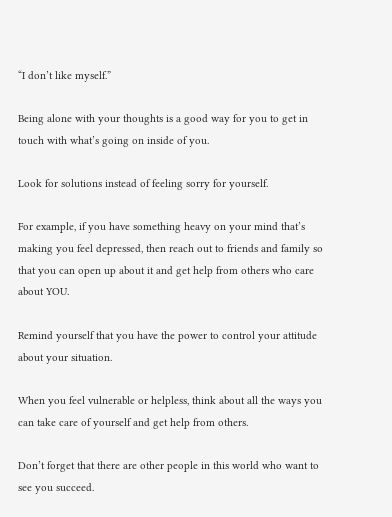“I don’t like myself.”

Being alone with your thoughts is a good way for you to get in touch with what’s going on inside of you.

Look for solutions instead of feeling sorry for yourself.

For example, if you have something heavy on your mind that’s making you feel depressed, then reach out to friends and family so that you can open up about it and get help from others who care about YOU.

Remind yourself that you have the power to control your attitude about your situation.

When you feel vulnerable or helpless, think about all the ways you can take care of yourself and get help from others.

Don’t forget that there are other people in this world who want to see you succeed.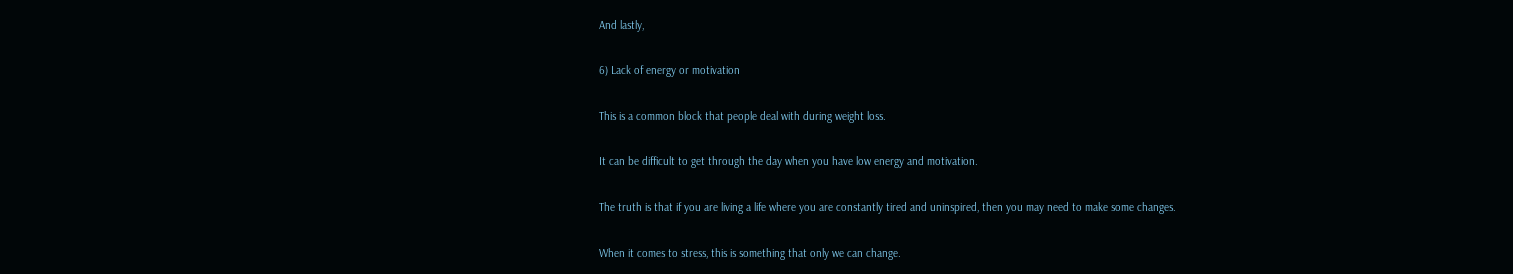And lastly,

6) Lack of energy or motivation

This is a common block that people deal with during weight loss.

It can be difficult to get through the day when you have low energy and motivation.

The truth is that if you are living a life where you are constantly tired and uninspired, then you may need to make some changes.

When it comes to stress, this is something that only we can change.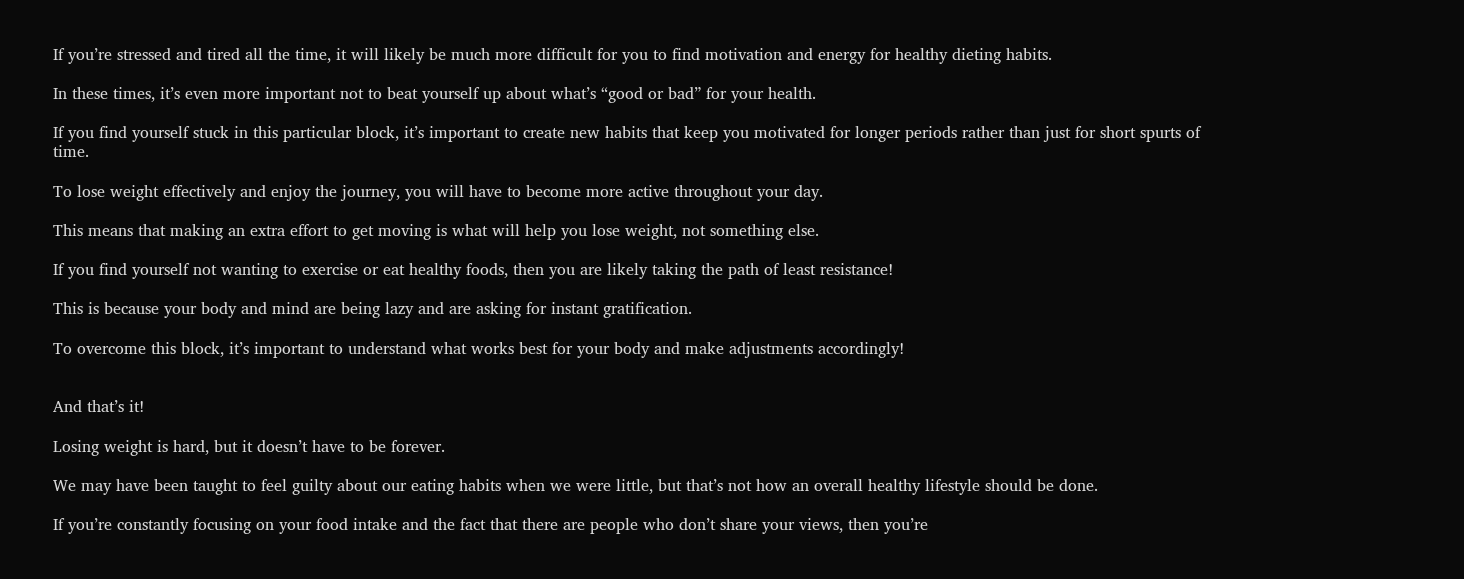If you’re stressed and tired all the time, it will likely be much more difficult for you to find motivation and energy for healthy dieting habits.

In these times, it’s even more important not to beat yourself up about what’s “good or bad” for your health.

If you find yourself stuck in this particular block, it’s important to create new habits that keep you motivated for longer periods rather than just for short spurts of time.

To lose weight effectively and enjoy the journey, you will have to become more active throughout your day.

This means that making an extra effort to get moving is what will help you lose weight, not something else.

If you find yourself not wanting to exercise or eat healthy foods, then you are likely taking the path of least resistance!

This is because your body and mind are being lazy and are asking for instant gratification.

To overcome this block, it’s important to understand what works best for your body and make adjustments accordingly!


And that’s it!

Losing weight is hard, but it doesn’t have to be forever.

We may have been taught to feel guilty about our eating habits when we were little, but that’s not how an overall healthy lifestyle should be done.

If you’re constantly focusing on your food intake and the fact that there are people who don’t share your views, then you’re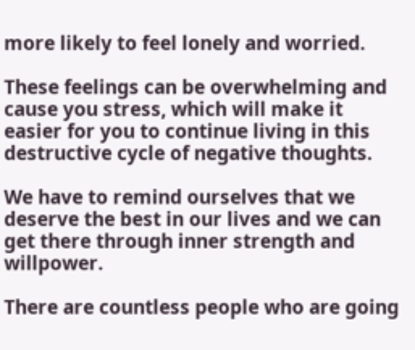more likely to feel lonely and worried.

These feelings can be overwhelming and cause you stress, which will make it easier for you to continue living in this destructive cycle of negative thoughts.

We have to remind ourselves that we deserve the best in our lives and we can get there through inner strength and willpower.

There are countless people who are going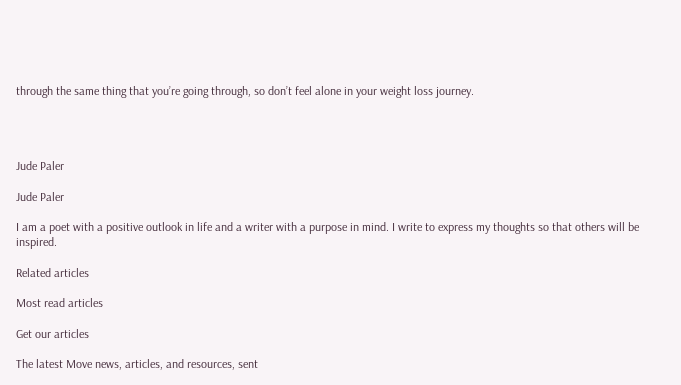through the same thing that you’re going through, so don’t feel alone in your weight loss journey.




Jude Paler

Jude Paler

I am a poet with a positive outlook in life and a writer with a purpose in mind. I write to express my thoughts so that others will be inspired.

Related articles

Most read articles

Get our articles

The latest Move news, articles, and resources, sent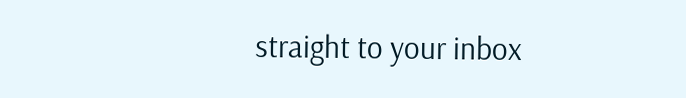straight to your inbox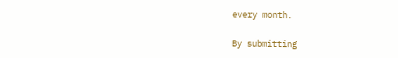every month.

By submitting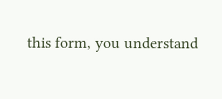this form, you understand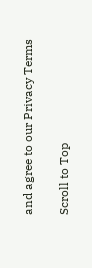and agree to our Privacy Terms

Scroll to Top